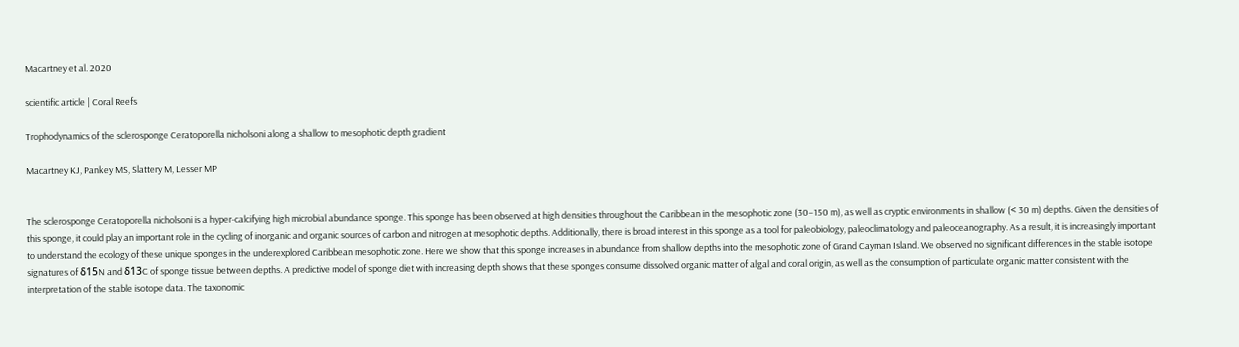Macartney et al. 2020

scientific article | Coral Reefs

Trophodynamics of the sclerosponge Ceratoporella nicholsoni along a shallow to mesophotic depth gradient

Macartney KJ, Pankey MS, Slattery M, Lesser MP


The sclerosponge Ceratoporella nicholsoni is a hyper-calcifying high microbial abundance sponge. This sponge has been observed at high densities throughout the Caribbean in the mesophotic zone (30–150 m), as well as cryptic environments in shallow (< 30 m) depths. Given the densities of this sponge, it could play an important role in the cycling of inorganic and organic sources of carbon and nitrogen at mesophotic depths. Additionally, there is broad interest in this sponge as a tool for paleobiology, paleoclimatology and paleoceanography. As a result, it is increasingly important to understand the ecology of these unique sponges in the underexplored Caribbean mesophotic zone. Here we show that this sponge increases in abundance from shallow depths into the mesophotic zone of Grand Cayman Island. We observed no significant differences in the stable isotope signatures of δ15N and δ13C of sponge tissue between depths. A predictive model of sponge diet with increasing depth shows that these sponges consume dissolved organic matter of algal and coral origin, as well as the consumption of particulate organic matter consistent with the interpretation of the stable isotope data. The taxonomic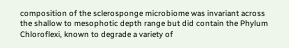composition of the sclerosponge microbiome was invariant across the shallow to mesophotic depth range but did contain the Phylum Chloroflexi, known to degrade a variety of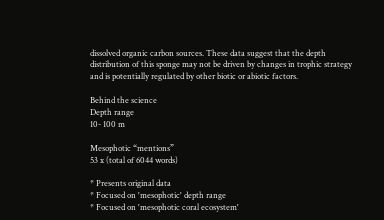dissolved organic carbon sources. These data suggest that the depth distribution of this sponge may not be driven by changes in trophic strategy and is potentially regulated by other biotic or abiotic factors.

Behind the science
Depth range
10- 100 m

Mesophotic “mentions”
53 x (total of 6044 words)

* Presents original data
* Focused on 'mesophotic' depth range
* Focused on 'mesophotic coral ecosystem'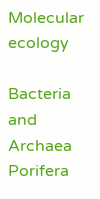Molecular ecology

Bacteria and Archaea
Porifera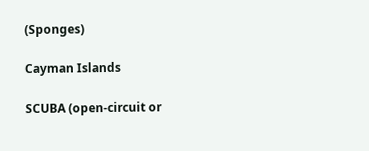(Sponges)

Cayman Islands

SCUBA (open-circuit or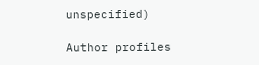unspecified)

Author profiles